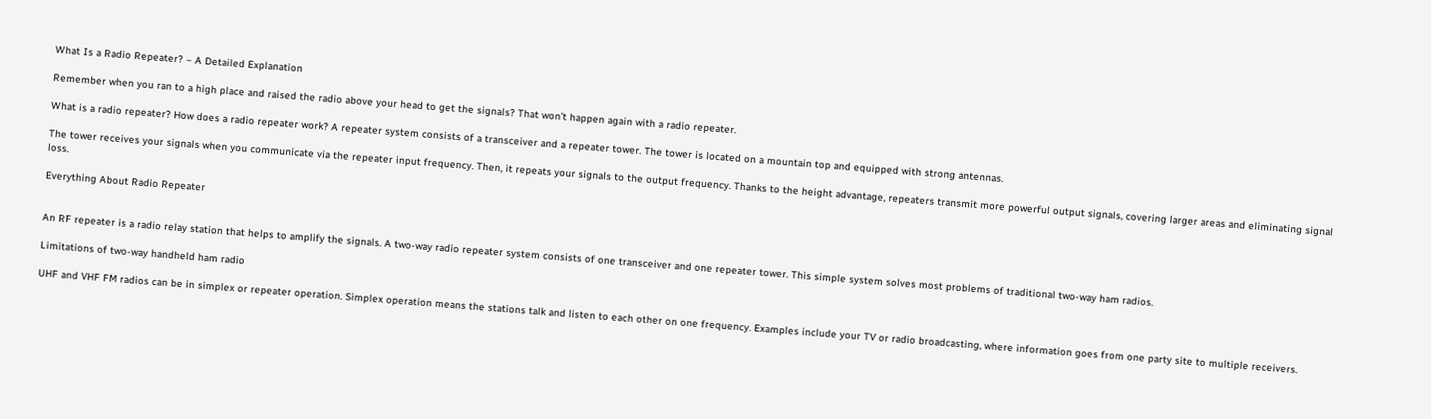What Is a Radio Repeater? – A Detailed Explanation

Remember when you ran to a high place and raised the radio above your head to get the signals? That won’t happen again with a radio repeater.

What is a radio repeater? How does a radio repeater work? A repeater system consists of a transceiver and a repeater tower. The tower is located on a mountain top and equipped with strong antennas.

The tower receives your signals when you communicate via the repeater input frequency. Then, it repeats your signals to the output frequency. Thanks to the height advantage, repeaters transmit more powerful output signals, covering larger areas and eliminating signal loss.

Everything About Radio Repeater


An RF repeater is a radio relay station that helps to amplify the signals. A two-way radio repeater system consists of one transceiver and one repeater tower. This simple system solves most problems of traditional two-way ham radios.

Limitations of two-way handheld ham radio

UHF and VHF FM radios can be in simplex or repeater operation. Simplex operation means the stations talk and listen to each other on one frequency. Examples include your TV or radio broadcasting, where information goes from one party site to multiple receivers.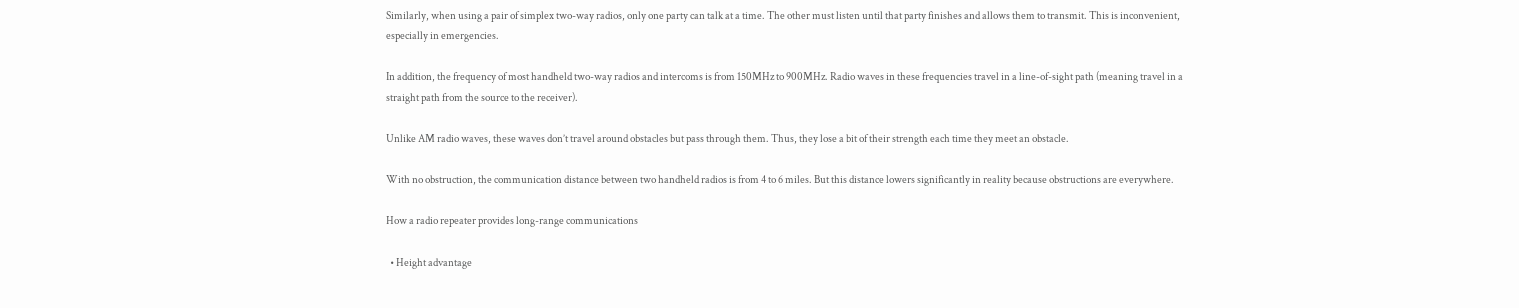Similarly, when using a pair of simplex two-way radios, only one party can talk at a time. The other must listen until that party finishes and allows them to transmit. This is inconvenient, especially in emergencies.

In addition, the frequency of most handheld two-way radios and intercoms is from 150MHz to 900MHz. Radio waves in these frequencies travel in a line-of-sight path (meaning travel in a straight path from the source to the receiver).

Unlike AM radio waves, these waves don’t travel around obstacles but pass through them. Thus, they lose a bit of their strength each time they meet an obstacle.

With no obstruction, the communication distance between two handheld radios is from 4 to 6 miles. But this distance lowers significantly in reality because obstructions are everywhere.

How a radio repeater provides long-range communications

  • Height advantage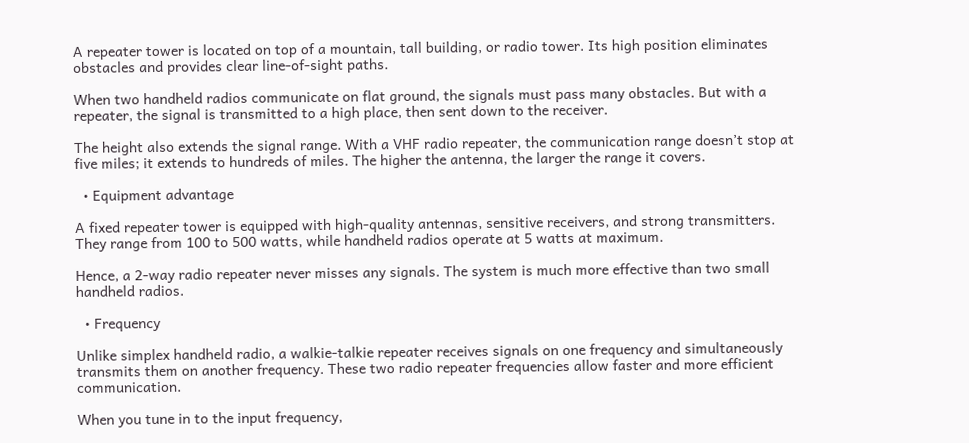A repeater tower is located on top of a mountain, tall building, or radio tower. Its high position eliminates obstacles and provides clear line-of-sight paths.

When two handheld radios communicate on flat ground, the signals must pass many obstacles. But with a repeater, the signal is transmitted to a high place, then sent down to the receiver.

The height also extends the signal range. With a VHF radio repeater, the communication range doesn’t stop at five miles; it extends to hundreds of miles. The higher the antenna, the larger the range it covers.

  • Equipment advantage

A fixed repeater tower is equipped with high-quality antennas, sensitive receivers, and strong transmitters. They range from 100 to 500 watts, while handheld radios operate at 5 watts at maximum.

Hence, a 2-way radio repeater never misses any signals. The system is much more effective than two small handheld radios.

  • Frequency

Unlike simplex handheld radio, a walkie-talkie repeater receives signals on one frequency and simultaneously transmits them on another frequency. These two radio repeater frequencies allow faster and more efficient communication.

When you tune in to the input frequency,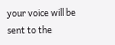your voice will be sent to the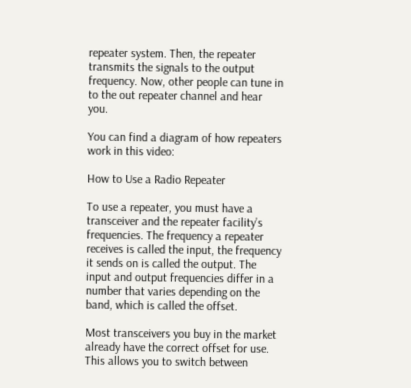repeater system. Then, the repeater transmits the signals to the output frequency. Now, other people can tune in to the out repeater channel and hear you.

You can find a diagram of how repeaters work in this video:

How to Use a Radio Repeater

To use a repeater, you must have a transceiver and the repeater facility’s frequencies. The frequency a repeater receives is called the input, the frequency it sends on is called the output. The input and output frequencies differ in a number that varies depending on the band, which is called the offset.

Most transceivers you buy in the market already have the correct offset for use. This allows you to switch between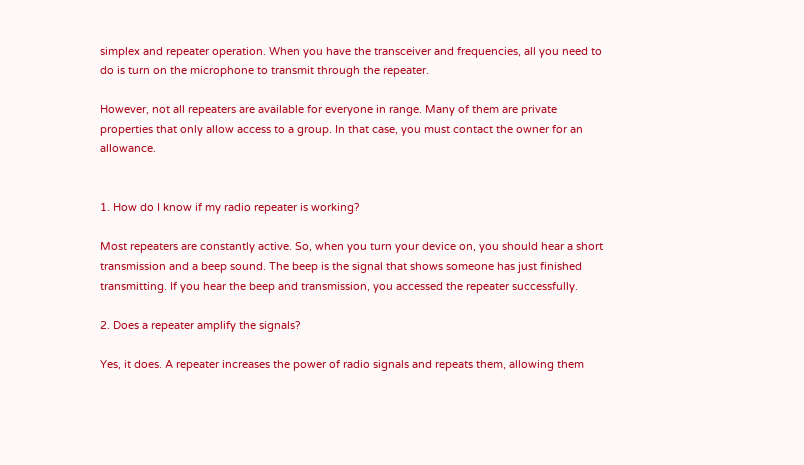simplex and repeater operation. When you have the transceiver and frequencies, all you need to do is turn on the microphone to transmit through the repeater.

However, not all repeaters are available for everyone in range. Many of them are private properties that only allow access to a group. In that case, you must contact the owner for an allowance.


1. How do I know if my radio repeater is working?

Most repeaters are constantly active. So, when you turn your device on, you should hear a short transmission and a beep sound. The beep is the signal that shows someone has just finished transmitting. If you hear the beep and transmission, you accessed the repeater successfully.

2. Does a repeater amplify the signals?

Yes, it does. A repeater increases the power of radio signals and repeats them, allowing them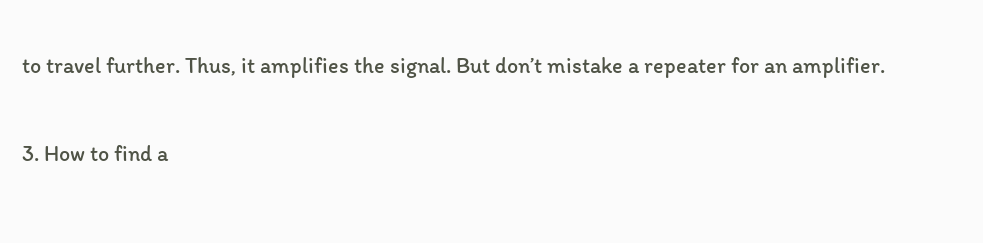to travel further. Thus, it amplifies the signal. But don’t mistake a repeater for an amplifier.

3. How to find a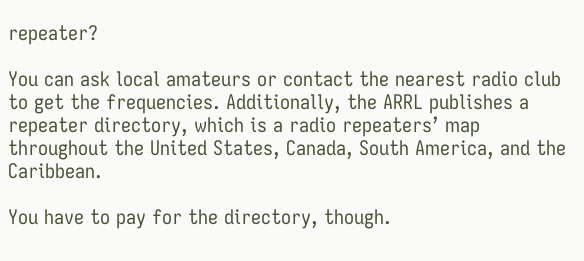repeater?

You can ask local amateurs or contact the nearest radio club to get the frequencies. Additionally, the ARRL publishes a repeater directory, which is a radio repeaters’ map throughout the United States, Canada, South America, and the Caribbean.

You have to pay for the directory, though.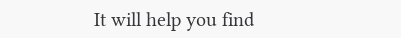It will help you find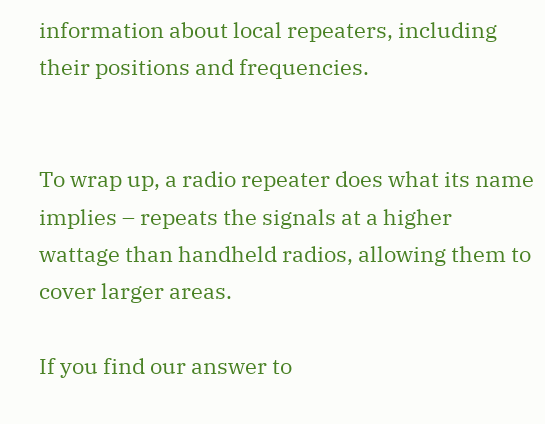information about local repeaters, including their positions and frequencies.


To wrap up, a radio repeater does what its name implies – repeats the signals at a higher wattage than handheld radios, allowing them to cover larger areas.

If you find our answer to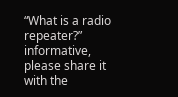“What is a radio repeater?” informative, please share it with the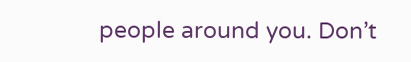people around you. Don’t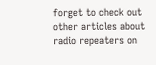forget to check out other articles about radio repeaters on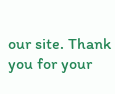our site. Thank you for your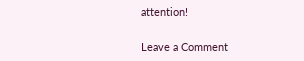attention!

Leave a Comment